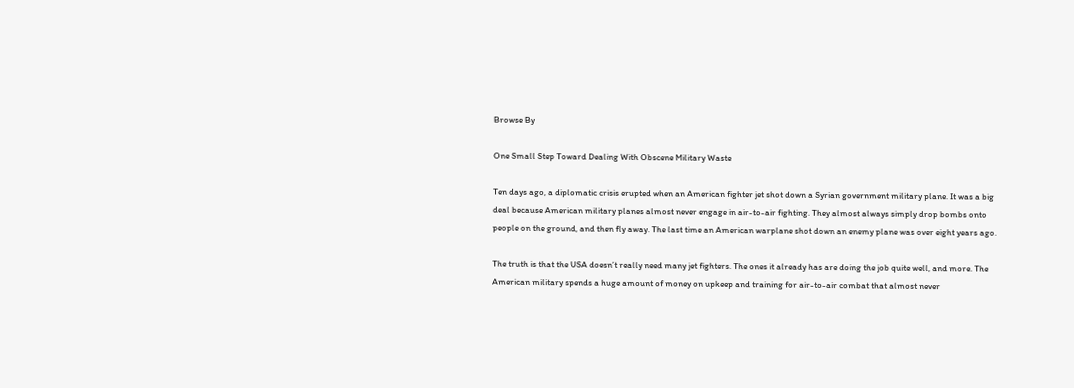Browse By

One Small Step Toward Dealing With Obscene Military Waste

Ten days ago, a diplomatic crisis erupted when an American fighter jet shot down a Syrian government military plane. It was a big deal because American military planes almost never engage in air-to-air fighting. They almost always simply drop bombs onto people on the ground, and then fly away. The last time an American warplane shot down an enemy plane was over eight years ago.

The truth is that the USA doesn’t really need many jet fighters. The ones it already has are doing the job quite well, and more. The American military spends a huge amount of money on upkeep and training for air-to-air combat that almost never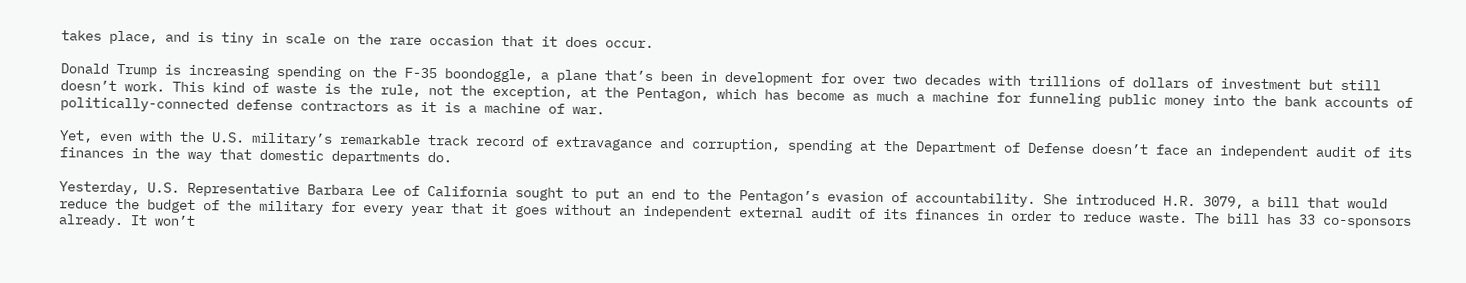takes place, and is tiny in scale on the rare occasion that it does occur.

Donald Trump is increasing spending on the F-35 boondoggle, a plane that’s been in development for over two decades with trillions of dollars of investment but still doesn’t work. This kind of waste is the rule, not the exception, at the Pentagon, which has become as much a machine for funneling public money into the bank accounts of politically-connected defense contractors as it is a machine of war.

Yet, even with the U.S. military’s remarkable track record of extravagance and corruption, spending at the Department of Defense doesn’t face an independent audit of its finances in the way that domestic departments do.

Yesterday, U.S. Representative Barbara Lee of California sought to put an end to the Pentagon’s evasion of accountability. She introduced H.R. 3079, a bill that would reduce the budget of the military for every year that it goes without an independent external audit of its finances in order to reduce waste. The bill has 33 co-sponsors already. It won’t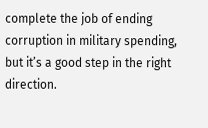complete the job of ending corruption in military spending, but it’s a good step in the right direction.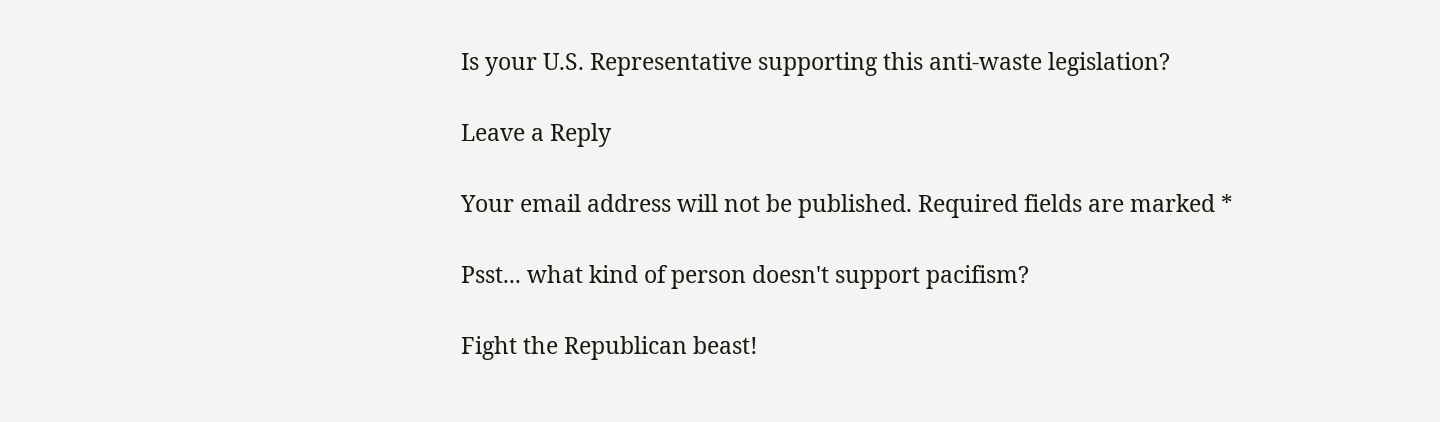Is your U.S. Representative supporting this anti-waste legislation?

Leave a Reply

Your email address will not be published. Required fields are marked *

Psst... what kind of person doesn't support pacifism?

Fight the Republican beast!